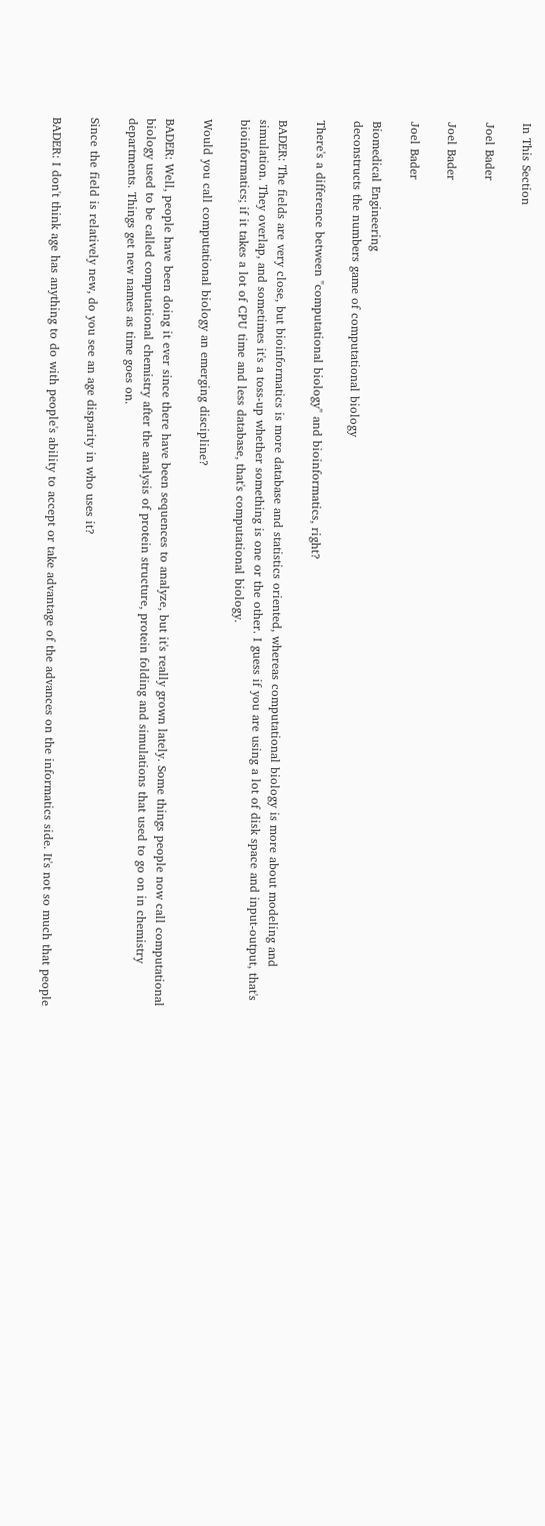In This Section

Joel Bader

Joel Bader

Joel Bader

Biomedical Engineering
deconstructs the numbers game of computational biology

There's a difference between "computational biology" and bioinformatics, right?

BADER: The fields are very close, but bioinformatics is more database and statistics oriented, whereas computational biology is more about modeling and simulation. They overlap, and sometimes it's a toss-up whether something is one or the other. I guess if you are using a lot of disk space and input-output, that's bioinformatics; if it takes a lot of CPU time and less database, that's computational biology.

Would you call computational biology an emerging discipline?

BADER: Well, people have been doing it ever since there have been sequences to analyze, but it's really grown lately. Some things people now call computational biology used to be called computational chemistry after the analysis of protein structure, protein folding and simulations that used to go on in chemistry departments. Things get new names as time goes on.

Since the field is relatively new, do you see an age disparity in who uses it?

BADER: I don't think age has anything to do with people's ability to accept or take advantage of the advances on the informatics side. It's not so much that people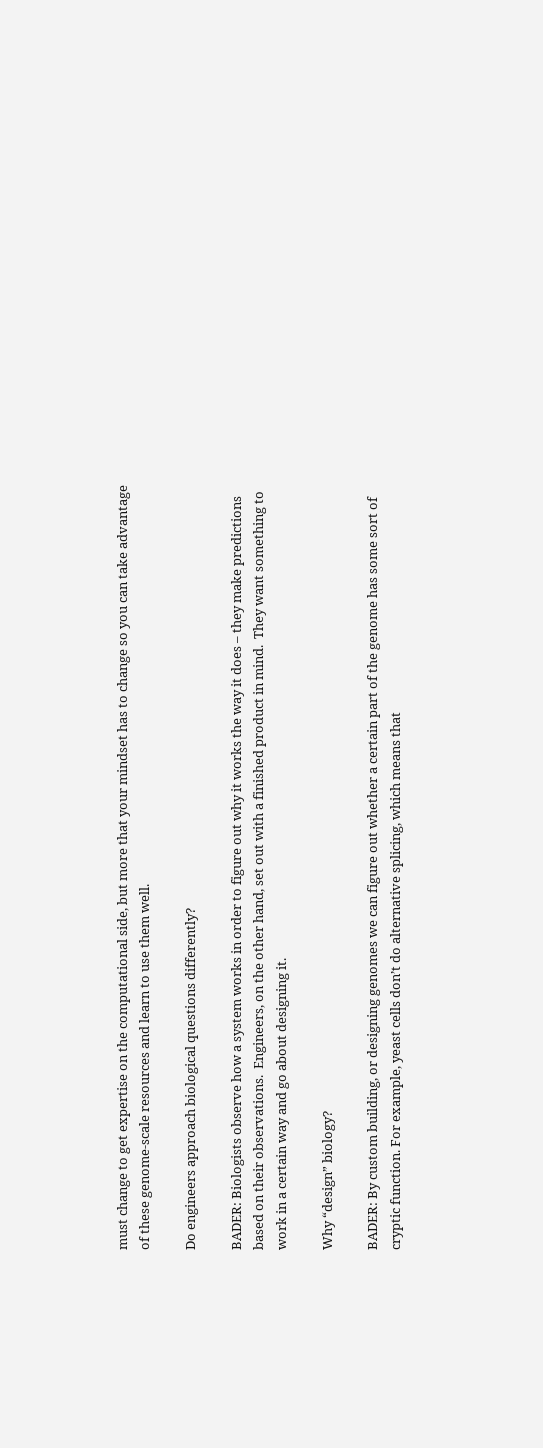must change to get expertise on the computational side, but more that your mindset has to change so you can take advantage of these genome-scale resources and learn to use them well.

Do engineers approach biological questions differently?

BADER: Biologists observe how a system works in order to figure out why it works the way it does – they make predictions based on their observations.  Engineers, on the other hand, set out with a finished product in mind.  They want something to work in a certain way and go about designing it.

Why “design” biology?

BADER: By custom building, or designing genomes we can figure out whether a certain part of the genome has some sort of cryptic function. For example, yeast cells don’t do alternative splicing, which means that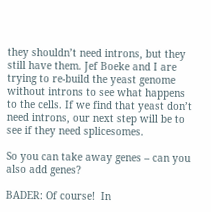they shouldn’t need introns, but they still have them. Jef Boeke and I are trying to re-build the yeast genome without introns to see what happens to the cells. If we find that yeast don’t need introns, our next step will be to see if they need splicesomes.

So you can take away genes – can you also add genes?

BADER: Of course!  In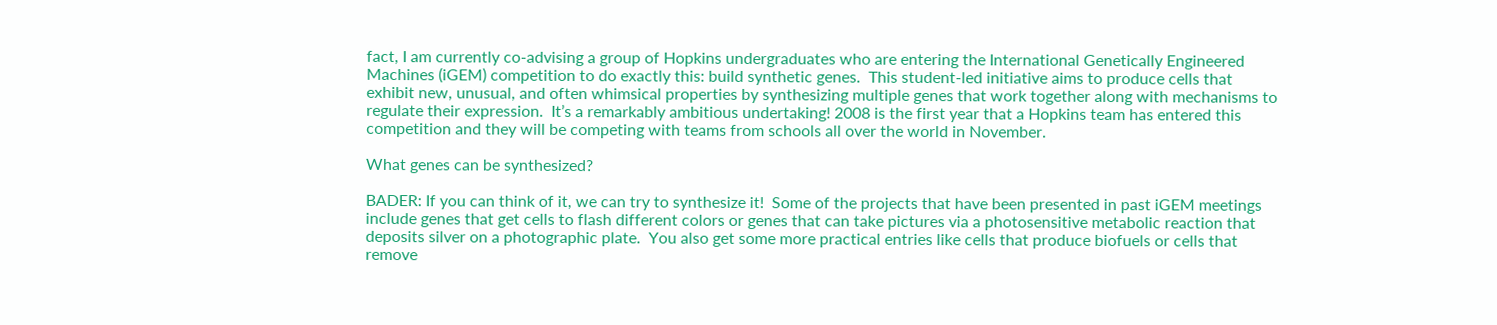fact, I am currently co-advising a group of Hopkins undergraduates who are entering the International Genetically Engineered Machines (iGEM) competition to do exactly this: build synthetic genes.  This student-led initiative aims to produce cells that exhibit new, unusual, and often whimsical properties by synthesizing multiple genes that work together along with mechanisms to regulate their expression.  It’s a remarkably ambitious undertaking! 2008 is the first year that a Hopkins team has entered this competition and they will be competing with teams from schools all over the world in November.

What genes can be synthesized?

BADER: If you can think of it, we can try to synthesize it!  Some of the projects that have been presented in past iGEM meetings include genes that get cells to flash different colors or genes that can take pictures via a photosensitive metabolic reaction that deposits silver on a photographic plate.  You also get some more practical entries like cells that produce biofuels or cells that remove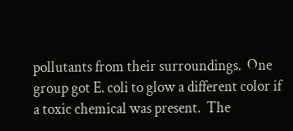pollutants from their surroundings.  One group got E. coli to glow a different color if a toxic chemical was present.  The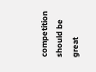competition should be great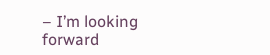– I’m looking forward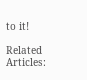to it!

Related Articles: